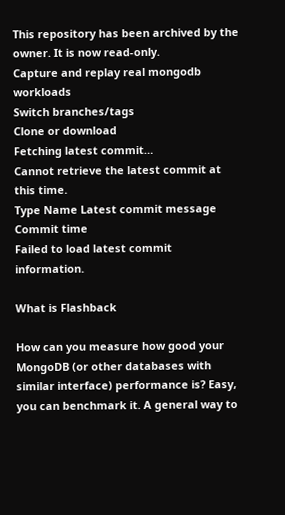This repository has been archived by the owner. It is now read-only.
Capture and replay real mongodb workloads
Switch branches/tags
Clone or download
Fetching latest commit…
Cannot retrieve the latest commit at this time.
Type Name Latest commit message Commit time
Failed to load latest commit information.

What is Flashback

How can you measure how good your MongoDB (or other databases with similar interface) performance is? Easy, you can benchmark it. A general way to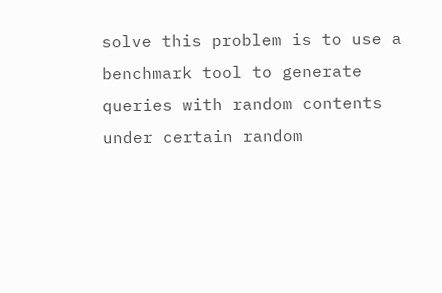solve this problem is to use a benchmark tool to generate queries with random contents under certain random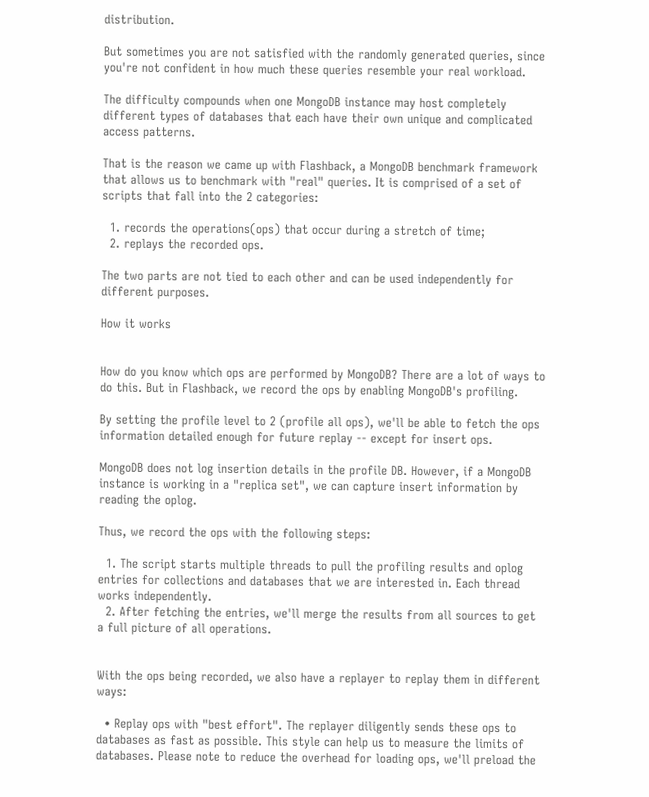distribution.

But sometimes you are not satisfied with the randomly generated queries, since you're not confident in how much these queries resemble your real workload.

The difficulty compounds when one MongoDB instance may host completely different types of databases that each have their own unique and complicated access patterns.

That is the reason we came up with Flashback, a MongoDB benchmark framework that allows us to benchmark with "real" queries. It is comprised of a set of scripts that fall into the 2 categories:

  1. records the operations(ops) that occur during a stretch of time;
  2. replays the recorded ops.

The two parts are not tied to each other and can be used independently for different purposes.

How it works


How do you know which ops are performed by MongoDB? There are a lot of ways to do this. But in Flashback, we record the ops by enabling MongoDB's profiling.

By setting the profile level to 2 (profile all ops), we'll be able to fetch the ops information detailed enough for future replay -- except for insert ops.

MongoDB does not log insertion details in the profile DB. However, if a MongoDB instance is working in a "replica set", we can capture insert information by reading the oplog.

Thus, we record the ops with the following steps:

  1. The script starts multiple threads to pull the profiling results and oplog entries for collections and databases that we are interested in. Each thread works independently.
  2. After fetching the entries, we'll merge the results from all sources to get a full picture of all operations.


With the ops being recorded, we also have a replayer to replay them in different ways:

  • Replay ops with "best effort". The replayer diligently sends these ops to databases as fast as possible. This style can help us to measure the limits of databases. Please note to reduce the overhead for loading ops, we'll preload the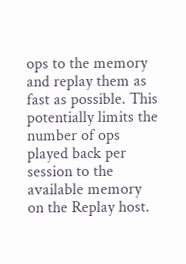ops to the memory and replay them as fast as possible. This potentially limits the number of ops played back per session to the available memory on the Replay host.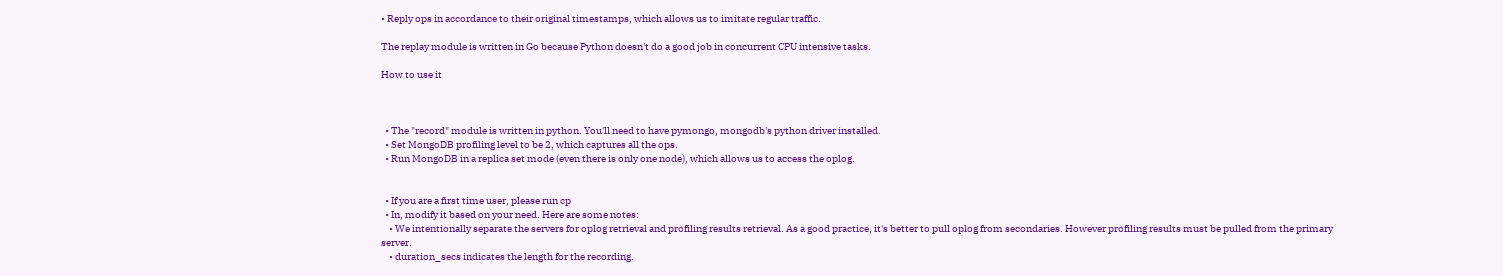• Reply ops in accordance to their original timestamps, which allows us to imitate regular traffic.

The replay module is written in Go because Python doesn't do a good job in concurrent CPU intensive tasks.

How to use it



  • The "record" module is written in python. You'll need to have pymongo, mongodb's python driver installed.
  • Set MongoDB profiling level to be 2, which captures all the ops.
  • Run MongoDB in a replica set mode (even there is only one node), which allows us to access the oplog.


  • If you are a first time user, please run cp
  • In, modify it based on your need. Here are some notes:
    • We intentionally separate the servers for oplog retrieval and profiling results retrieval. As a good practice, it's better to pull oplog from secondaries. However profiling results must be pulled from the primary server.
    • duration_secs indicates the length for the recording.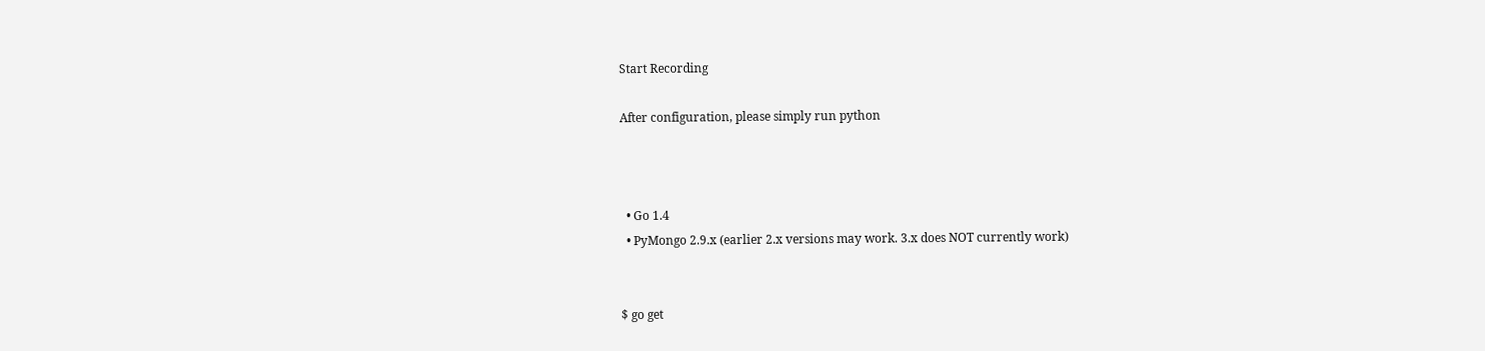Start Recording

After configuration, please simply run python



  • Go 1.4
  • PyMongo 2.9.x (earlier 2.x versions may work. 3.x does NOT currently work)


$ go get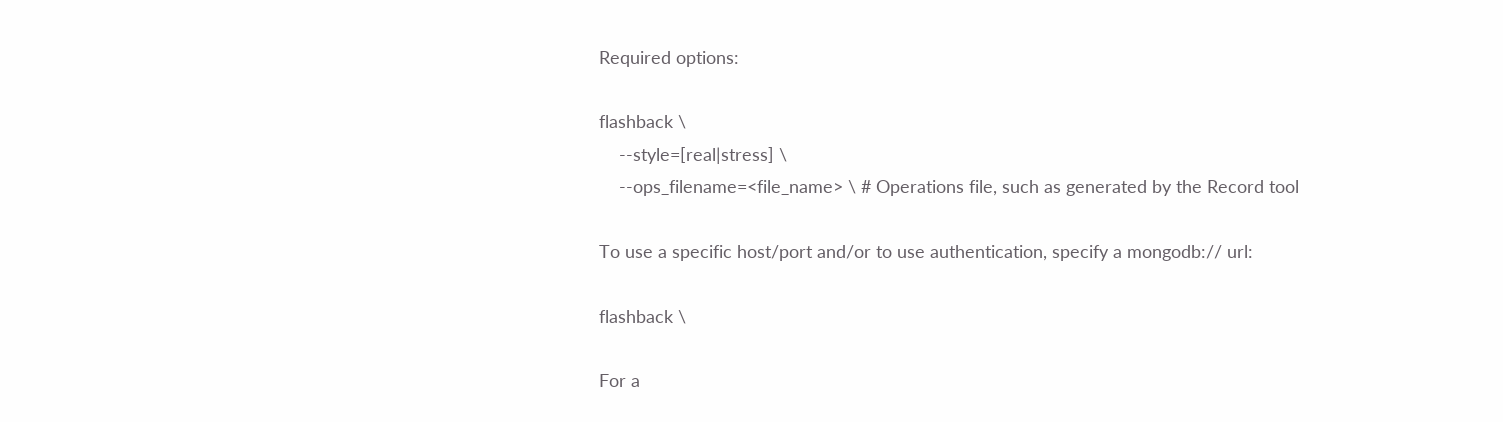Required options:

flashback \
    --style=[real|stress] \
    --ops_filename=<file_name> \ # Operations file, such as generated by the Record tool

To use a specific host/port and/or to use authentication, specify a mongodb:// url:

flashback \

For a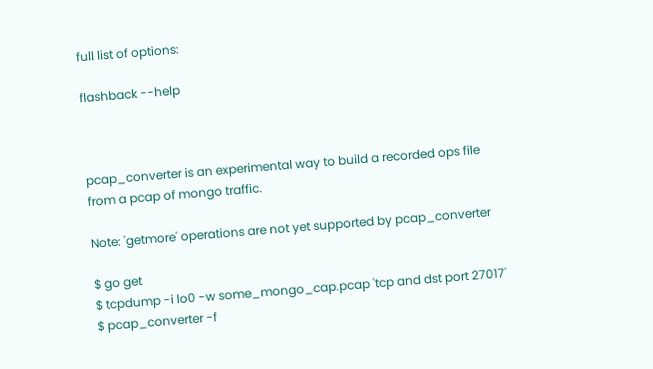full list of options:

flashback --help



pcap_converter is an experimental way to build a recorded ops file from a pcap of mongo traffic.

Note: 'getmore' operations are not yet supported by pcap_converter

$ go get
$ tcpdump -i lo0 -w some_mongo_cap.pcap 'tcp and dst port 27017'
$ pcap_converter -f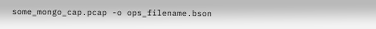some_mongo_cap.pcap -o ops_filename.bson